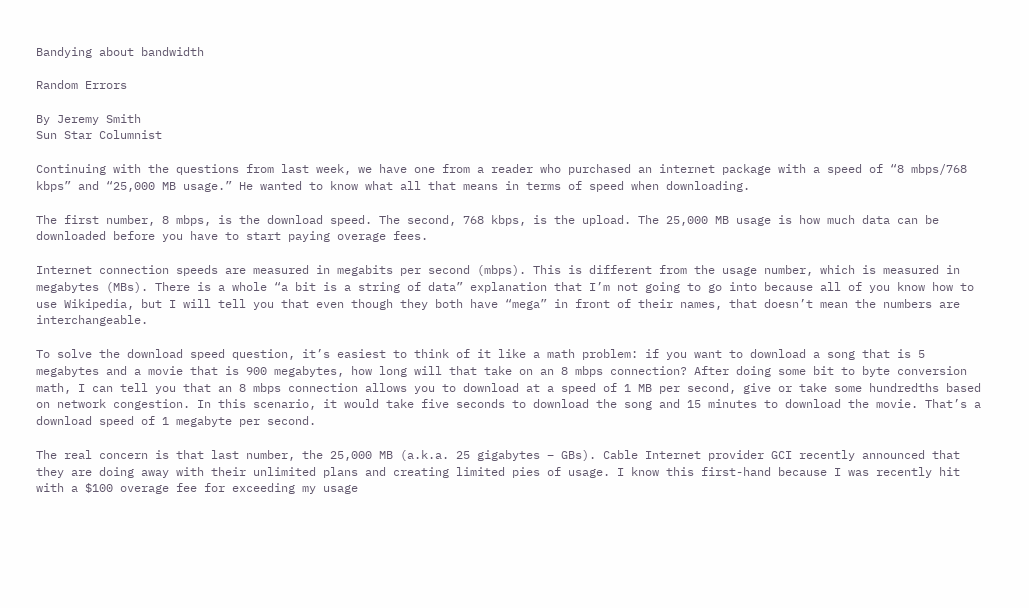Bandying about bandwidth

Random Errors

By Jeremy Smith
Sun Star Columnist

Continuing with the questions from last week, we have one from a reader who purchased an internet package with a speed of “8 mbps/768 kbps” and “25,000 MB usage.” He wanted to know what all that means in terms of speed when downloading.

The first number, 8 mbps, is the download speed. The second, 768 kbps, is the upload. The 25,000 MB usage is how much data can be downloaded before you have to start paying overage fees.

Internet connection speeds are measured in megabits per second (mbps). This is different from the usage number, which is measured in megabytes (MBs). There is a whole “a bit is a string of data” explanation that I’m not going to go into because all of you know how to use Wikipedia, but I will tell you that even though they both have “mega” in front of their names, that doesn’t mean the numbers are interchangeable.

To solve the download speed question, it’s easiest to think of it like a math problem: if you want to download a song that is 5 megabytes and a movie that is 900 megabytes, how long will that take on an 8 mbps connection? After doing some bit to byte conversion math, I can tell you that an 8 mbps connection allows you to download at a speed of 1 MB per second, give or take some hundredths based on network congestion. In this scenario, it would take five seconds to download the song and 15 minutes to download the movie. That’s a download speed of 1 megabyte per second.

The real concern is that last number, the 25,000 MB (a.k.a. 25 gigabytes – GBs). Cable Internet provider GCI recently announced that they are doing away with their unlimited plans and creating limited pies of usage. I know this first-hand because I was recently hit with a $100 overage fee for exceeding my usage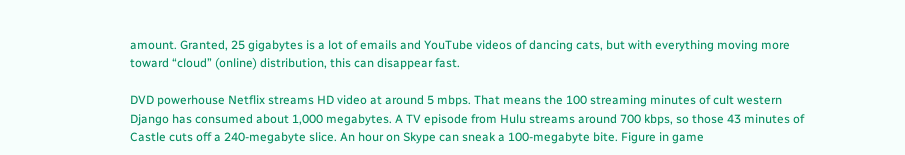amount. Granted, 25 gigabytes is a lot of emails and YouTube videos of dancing cats, but with everything moving more toward “cloud” (online) distribution, this can disappear fast.

DVD powerhouse Netflix streams HD video at around 5 mbps. That means the 100 streaming minutes of cult western Django has consumed about 1,000 megabytes. A TV episode from Hulu streams around 700 kbps, so those 43 minutes of Castle cuts off a 240-megabyte slice. An hour on Skype can sneak a 100-megabyte bite. Figure in game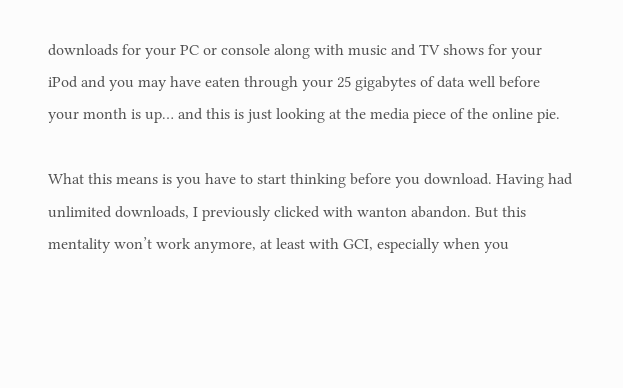downloads for your PC or console along with music and TV shows for your iPod and you may have eaten through your 25 gigabytes of data well before your month is up… and this is just looking at the media piece of the online pie.

What this means is you have to start thinking before you download. Having had unlimited downloads, I previously clicked with wanton abandon. But this mentality won’t work anymore, at least with GCI, especially when you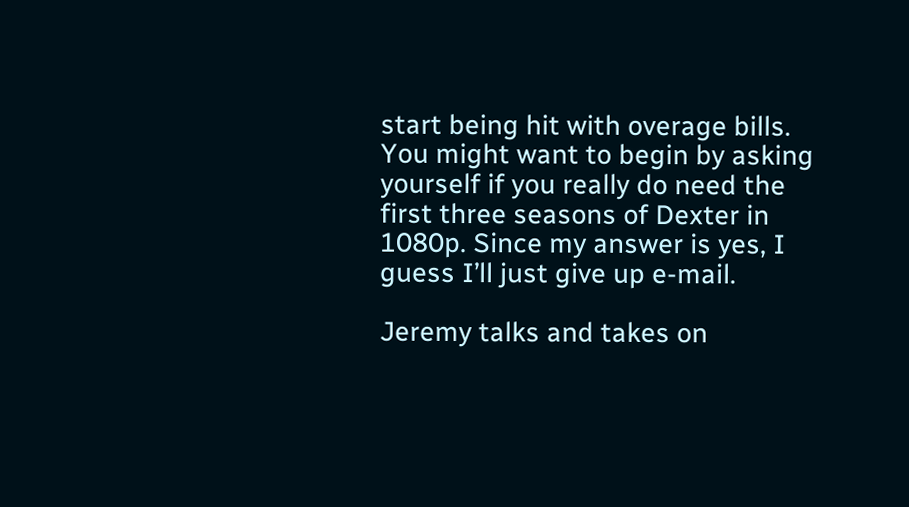start being hit with overage bills. You might want to begin by asking yourself if you really do need the first three seasons of Dexter in 1080p. Since my answer is yes, I guess I’ll just give up e-mail.

Jeremy talks and takes on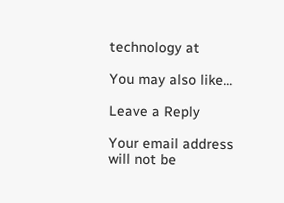technology at

You may also like...

Leave a Reply

Your email address will not be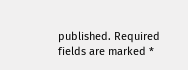published. Required fields are marked *